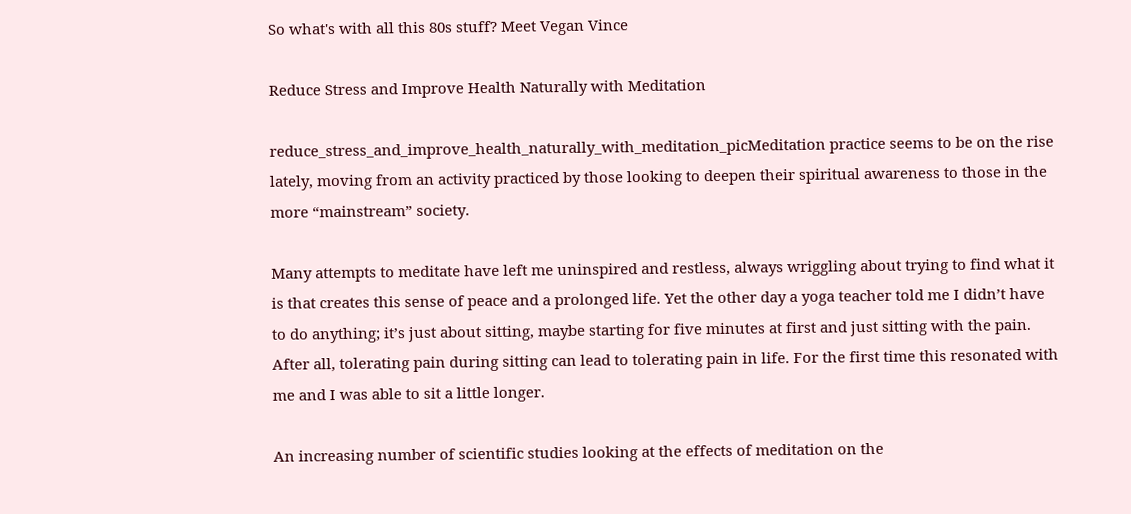So what's with all this 80s stuff? Meet Vegan Vince

Reduce Stress and Improve Health Naturally with Meditation

reduce_stress_and_improve_health_naturally_with_meditation_picMeditation practice seems to be on the rise lately, moving from an activity practiced by those looking to deepen their spiritual awareness to those in the more “mainstream” society.

Many attempts to meditate have left me uninspired and restless, always wriggling about trying to find what it is that creates this sense of peace and a prolonged life. Yet the other day a yoga teacher told me I didn’t have to do anything; it’s just about sitting, maybe starting for five minutes at first and just sitting with the pain. After all, tolerating pain during sitting can lead to tolerating pain in life. For the first time this resonated with me and I was able to sit a little longer.

An increasing number of scientific studies looking at the effects of meditation on the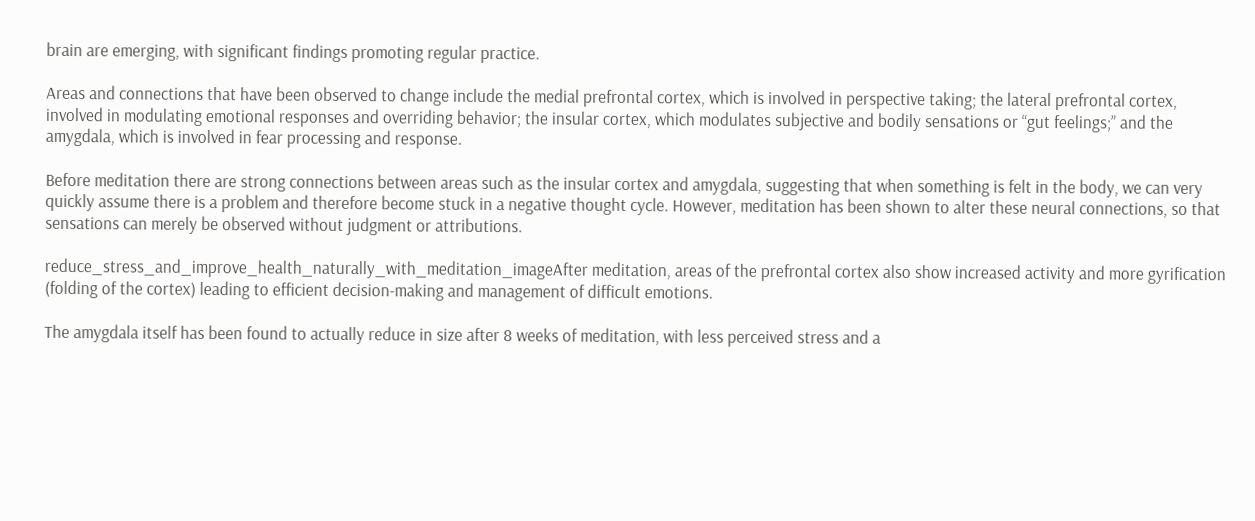brain are emerging, with significant findings promoting regular practice.

Areas and connections that have been observed to change include the medial prefrontal cortex, which is involved in perspective taking; the lateral prefrontal cortex, involved in modulating emotional responses and overriding behavior; the insular cortex, which modulates subjective and bodily sensations or “gut feelings;” and the amygdala, which is involved in fear processing and response.

Before meditation there are strong connections between areas such as the insular cortex and amygdala, suggesting that when something is felt in the body, we can very quickly assume there is a problem and therefore become stuck in a negative thought cycle. However, meditation has been shown to alter these neural connections, so that sensations can merely be observed without judgment or attributions.

reduce_stress_and_improve_health_naturally_with_meditation_imageAfter meditation, areas of the prefrontal cortex also show increased activity and more gyrification (folding of the cortex) leading to efficient decision-making and management of difficult emotions.

The amygdala itself has been found to actually reduce in size after 8 weeks of meditation, with less perceived stress and a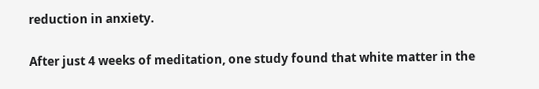reduction in anxiety.

After just 4 weeks of meditation, one study found that white matter in the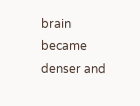brain became denser and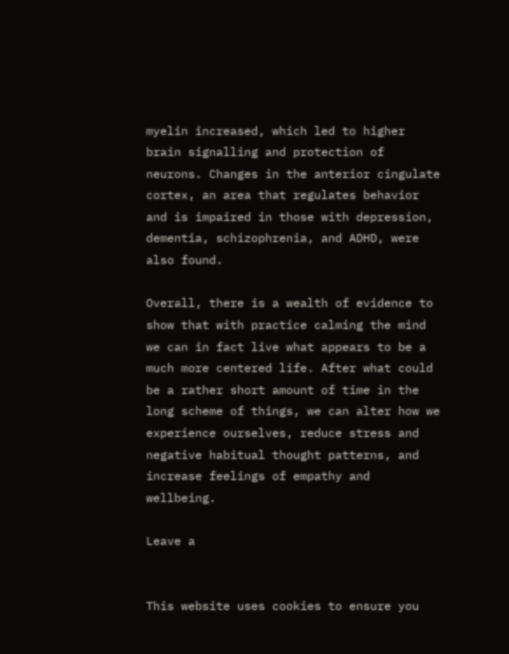myelin increased, which led to higher brain signalling and protection of neurons. Changes in the anterior cingulate cortex, an area that regulates behavior and is impaired in those with depression, dementia, schizophrenia, and ADHD, were also found.

Overall, there is a wealth of evidence to show that with practice calming the mind we can in fact live what appears to be a much more centered life. After what could be a rather short amount of time in the long scheme of things, we can alter how we experience ourselves, reduce stress and negative habitual thought patterns, and increase feelings of empathy and wellbeing.

Leave a


This website uses cookies to ensure you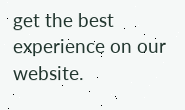get the best experience on our website.